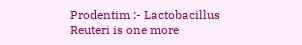Prodentim :- Lactobacillus Reuteri is one more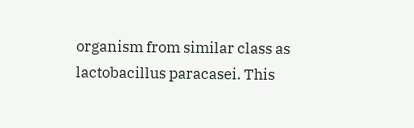organism from similar class as lactobacillus paracasei. This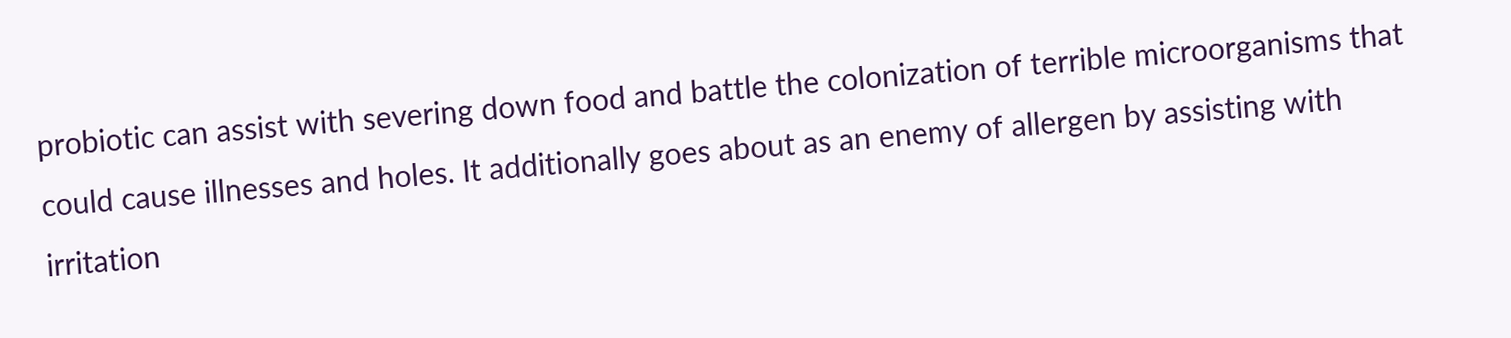probiotic can assist with severing down food and battle the colonization of terrible microorganisms that could cause illnesses and holes. It additionally goes about as an enemy of allergen by assisting with irritation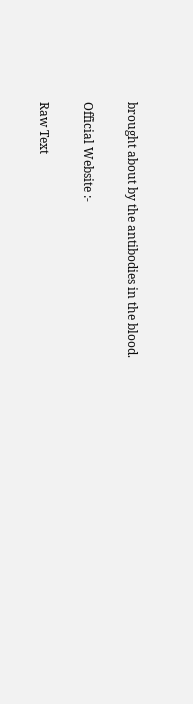brought about by the antibodies in the blood.

Official Website :-

Raw Text